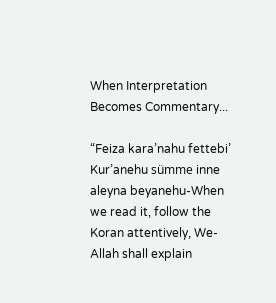When Interpretation Becomes Commentary...

“Feiza kara’nahu fettebi’ Kur’anehu sümme inne aleyna beyanehu-When we read it, follow the Koran attentively, We-Allah shall explain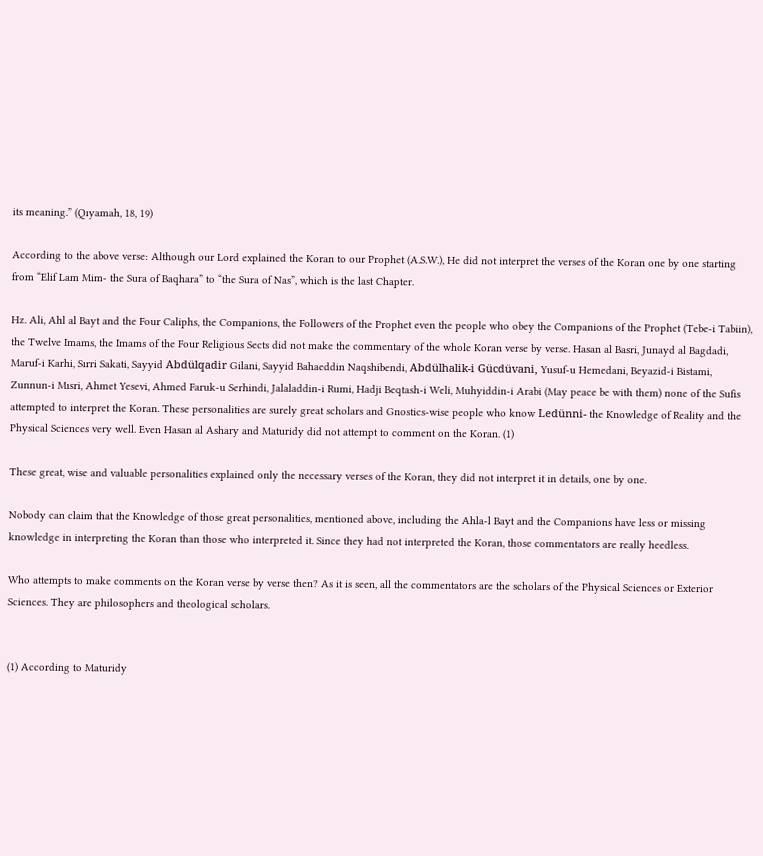its meaning.” (Qıyamah, 18, 19)

According to the above verse: Although our Lord explained the Koran to our Prophet (A.S.W.), He did not interpret the verses of the Koran one by one starting from “Elif Lam Mim- the Sura of Baqhara” to “the Sura of Nas”, which is the last Chapter.

Hz. Ali, Ahl al Bayt and the Four Caliphs, the Companions, the Followers of the Prophet even the people who obey the Companions of the Prophet (Tebe-i Tabiin), the Twelve Imams, the Imams of the Four Religious Sects did not make the commentary of the whole Koran verse by verse. Hasan al Basri, Junayd al Bagdadi, Maruf-i Karhi, Sırri Sakati, Sayyid Abdülqadir Gilani, Sayyid Bahaeddin Naqshibendi, Abdülhalik-i Gücdüvani, Yusuf-u Hemedani, Beyazid-i Bistami, Zunnun-i Mısri, Ahmet Yesevi, Ahmed Faruk-u Serhindi, Jalaladdin-i Rumi, Hadji Beqtash-i Weli, Muhyiddin-i Arabi (May peace be with them) none of the Sufis attempted to interpret the Koran. These personalities are surely great scholars and Gnostics-wise people who know Ledünni- the Knowledge of Reality and the Physical Sciences very well. Even Hasan al Ashary and Maturidy did not attempt to comment on the Koran. (1)

These great, wise and valuable personalities explained only the necessary verses of the Koran, they did not interpret it in details, one by one.

Nobody can claim that the Knowledge of those great personalities, mentioned above, including the Ahla-l Bayt and the Companions have less or missing knowledge in interpreting the Koran than those who interpreted it. Since they had not interpreted the Koran, those commentators are really heedless.

Who attempts to make comments on the Koran verse by verse then? As it is seen, all the commentators are the scholars of the Physical Sciences or Exterior Sciences. They are philosophers and theological scholars.


(1) According to Maturidy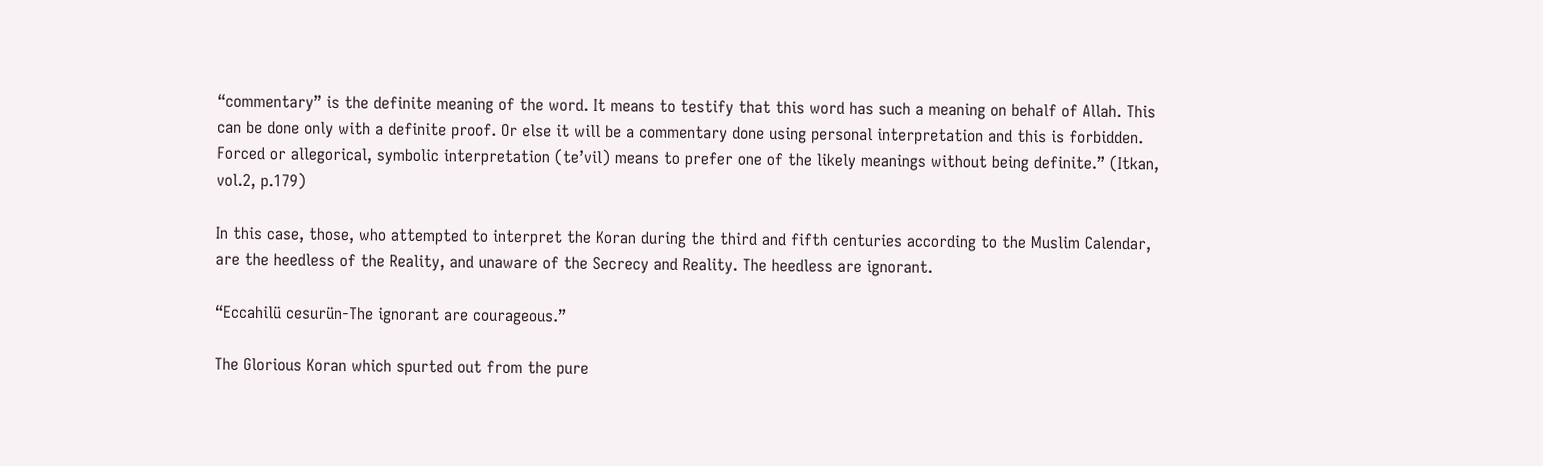“commentary” is the definite meaning of the word. It means to testify that this word has such a meaning on behalf of Allah. This can be done only with a definite proof. Or else it will be a commentary done using personal interpretation and this is forbidden. Forced or allegorical, symbolic interpretation (te’vil) means to prefer one of the likely meanings without being definite.” (Itkan, vol.2, p.179)

In this case, those, who attempted to interpret the Koran during the third and fifth centuries according to the Muslim Calendar, are the heedless of the Reality, and unaware of the Secrecy and Reality. The heedless are ignorant.

“Eccahilü cesurün-The ignorant are courageous.”

The Glorious Koran which spurted out from the pure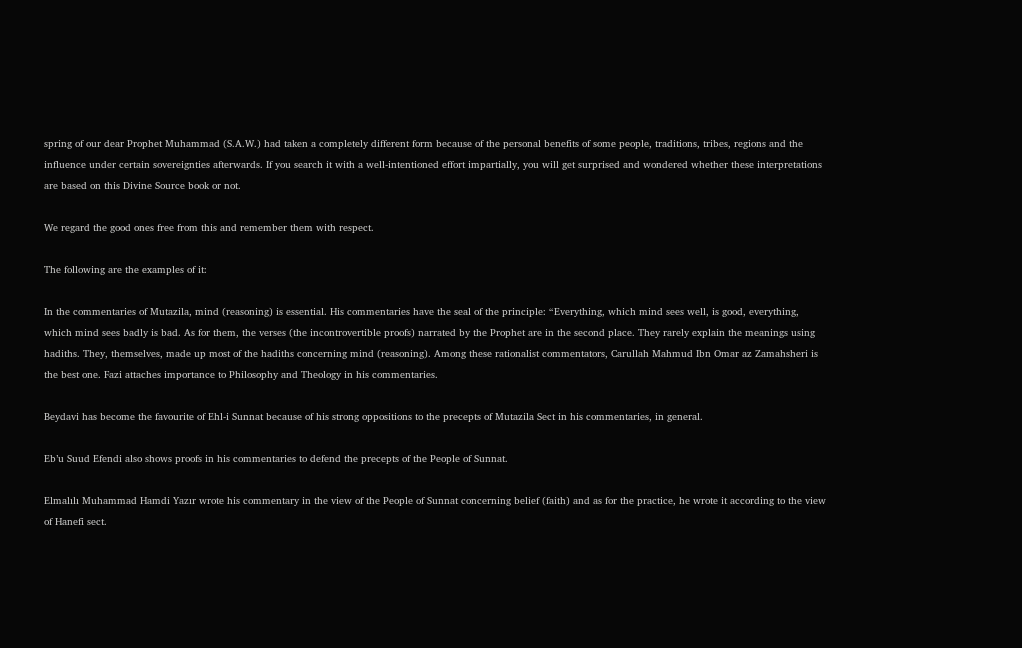spring of our dear Prophet Muhammad (S.A.W.) had taken a completely different form because of the personal benefits of some people, traditions, tribes, regions and the influence under certain sovereignties afterwards. If you search it with a well-intentioned effort impartially, you will get surprised and wondered whether these interpretations are based on this Divine Source book or not.

We regard the good ones free from this and remember them with respect.

The following are the examples of it:

In the commentaries of Mutazila, mind (reasoning) is essential. His commentaries have the seal of the principle: “Everything, which mind sees well, is good, everything, which mind sees badly is bad. As for them, the verses (the incontrovertible proofs) narrated by the Prophet are in the second place. They rarely explain the meanings using hadiths. They, themselves, made up most of the hadiths concerning mind (reasoning). Among these rationalist commentators, Carullah Mahmud Ibn Omar az Zamahsheri is the best one. Fazi attaches importance to Philosophy and Theology in his commentaries.

Beydavi has become the favourite of Ehl-i Sunnat because of his strong oppositions to the precepts of Mutazila Sect in his commentaries, in general.

Eb’u Suud Efendi also shows proofs in his commentaries to defend the precepts of the People of Sunnat.

Elmalılı Muhammad Hamdi Yazır wrote his commentary in the view of the People of Sunnat concerning belief (faith) and as for the practice, he wrote it according to the view of Hanefi sect.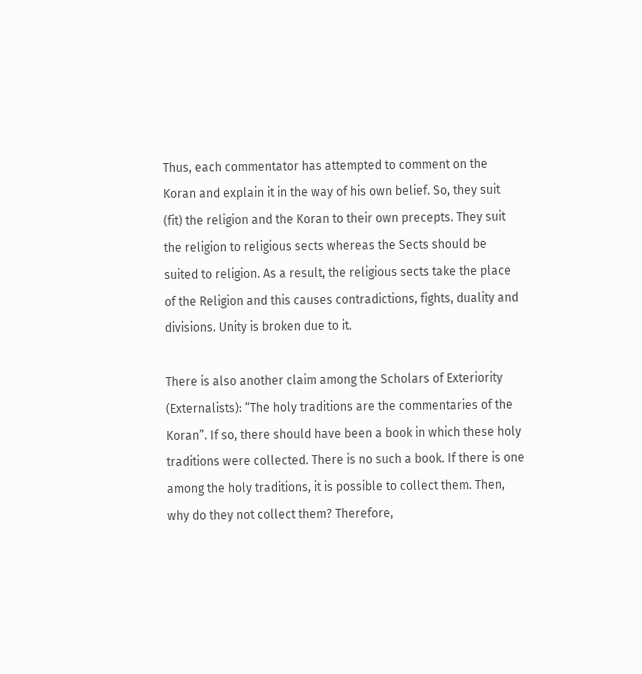Thus, each commentator has attempted to comment on the Koran and explain it in the way of his own belief. So, they suit (fit) the religion and the Koran to their own precepts. They suit the religion to religious sects whereas the Sects should be suited to religion. As a result, the religious sects take the place of the Religion and this causes contradictions, fights, duality and divisions. Unity is broken due to it.

There is also another claim among the Scholars of Exteriority (Externalists): “The holy traditions are the commentaries of the Koran”. If so, there should have been a book in which these holy traditions were collected. There is no such a book. If there is one among the holy traditions, it is possible to collect them. Then, why do they not collect them? Therefore,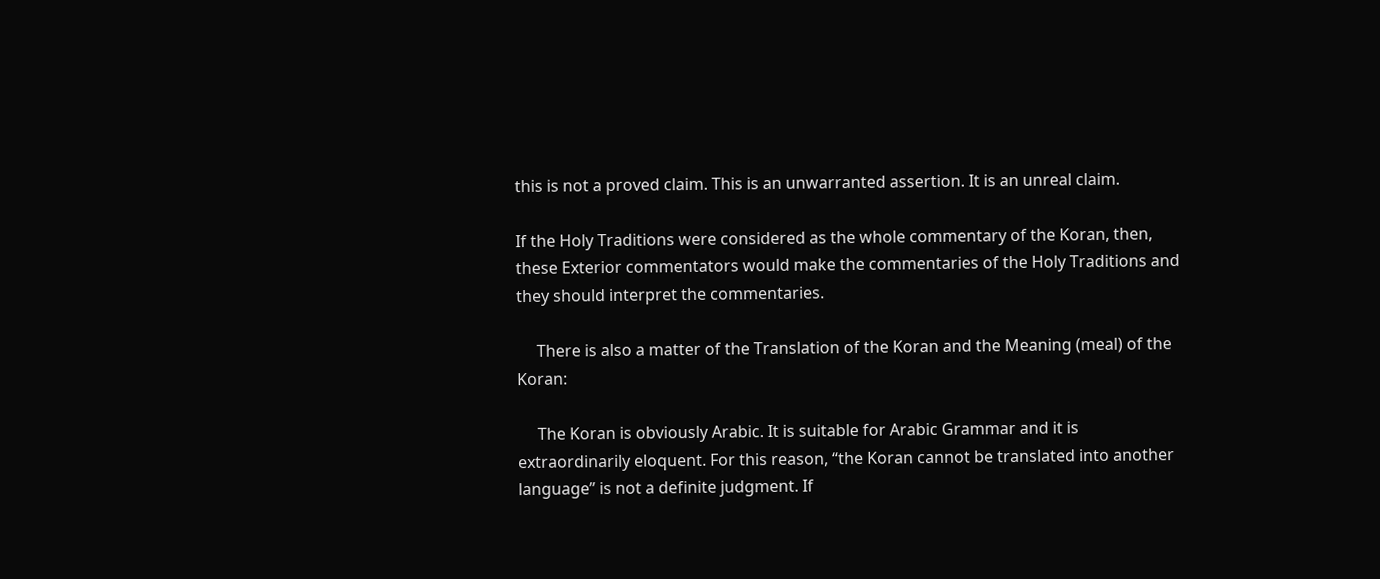this is not a proved claim. This is an unwarranted assertion. It is an unreal claim.

If the Holy Traditions were considered as the whole commentary of the Koran, then, these Exterior commentators would make the commentaries of the Holy Traditions and they should interpret the commentaries.

     There is also a matter of the Translation of the Koran and the Meaning (meal) of the Koran:

     The Koran is obviously Arabic. It is suitable for Arabic Grammar and it is extraordinarily eloquent. For this reason, “the Koran cannot be translated into another language” is not a definite judgment. If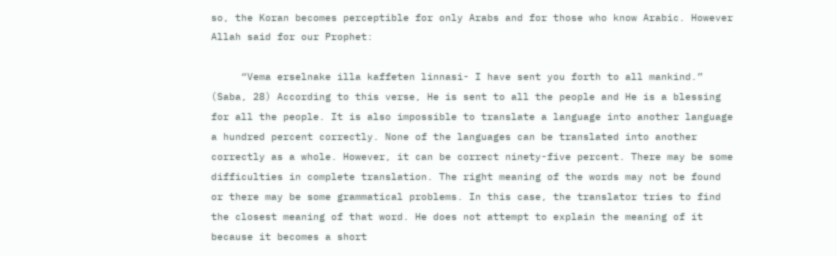so, the Koran becomes perceptible for only Arabs and for those who know Arabic. However Allah said for our Prophet:

     “Vema erselnake illa kaffeten linnasi- I have sent you forth to all mankind.” (Saba, 28) According to this verse, He is sent to all the people and He is a blessing for all the people. It is also impossible to translate a language into another language a hundred percent correctly. None of the languages can be translated into another correctly as a whole. However, it can be correct ninety-five percent. There may be some difficulties in complete translation. The right meaning of the words may not be found or there may be some grammatical problems. In this case, the translator tries to find the closest meaning of that word. He does not attempt to explain the meaning of it because it becomes a short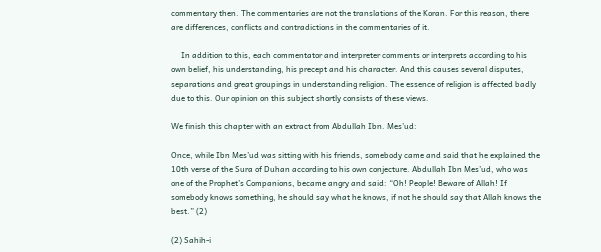commentary then. The commentaries are not the translations of the Koran. For this reason, there are differences, conflicts and contradictions in the commentaries of it.

     In addition to this, each commentator and interpreter comments or interprets according to his own belief, his understanding, his precept and his character. And this causes several disputes, separations and great groupings in understanding religion. The essence of religion is affected badly due to this. Our opinion on this subject shortly consists of these views.

We finish this chapter with an extract from Abdullah Ibn. Mes’ud:

Once, while Ibn Mes’ud was sitting with his friends, somebody came and said that he explained the 10th verse of the Sura of Duhan according to his own conjecture. Abdullah Ibn Mes’ud, who was one of the Prophet’s Companions, became angry and said: “Oh! People! Beware of Allah! If somebody knows something, he should say what he knows, if not he should say that Allah knows the best.” (2)

(2) Sahih-i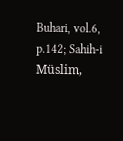Buhari, vol.6, p.142; Sahih-i Müslim,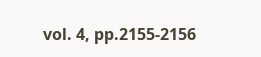vol. 4, pp.2155-2156